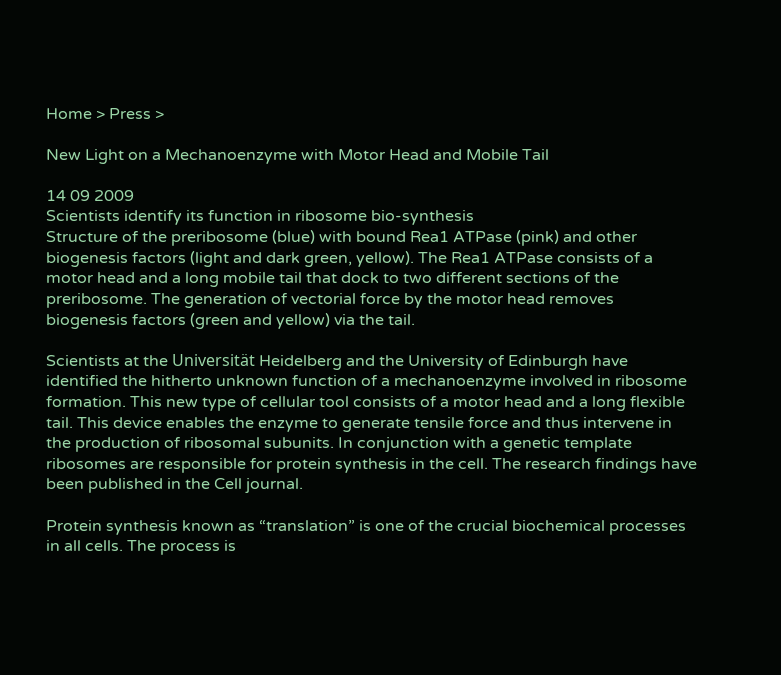Home > Press >

New Light on a Mechanoenzyme with Motor Head and Mobile Tail

14 09 2009
Scientists identify its function in ribosome bio-synthesis
Structure of the preribosome (blue) with bound Rea1 ATPase (pink) and other biogenesis factors (light and dark green, yellow). The Rea1 ATPase consists of a motor head and a long mobile tail that dock to two different sections of the preribosome. The generation of vectorial force by the motor head removes biogenesis factors (green and yellow) via the tail.

Scientists at the Universität Heidelberg and the University of Edinburgh have identified the hitherto unknown function of a mechanoenzyme involved in ribosome formation. This new type of cellular tool consists of a motor head and a long flexible tail. This device enables the enzyme to generate tensile force and thus intervene in the production of ribosomal subunits. In conjunction with a genetic template ribosomes are responsible for protein synthesis in the cell. The research findings have been published in the Cell journal.

Protein synthesis known as “translation” is one of the crucial biochemical processes in all cells. The process is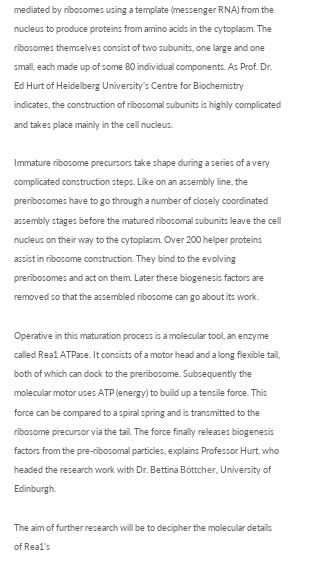mediated by ribosomes using a template (messenger RNA) from the nucleus to produce proteins from amino acids in the cytoplasm. The ribosomes themselves consist of two subunits, one large and one small, each made up of some 80 individual components. As Prof. Dr. Ed Hurt of Heidelberg University’s Centre for Biochemistry indicates, the construction of ribosomal subunits is highly complicated and takes place mainly in the cell nucleus.

Immature ribosome precursors take shape during a series of a very complicated construction steps. Like on an assembly line, the preribosomes have to go through a number of closely coordinated assembly stages before the matured ribosomal subunits leave the cell nucleus on their way to the cytoplasm. Over 200 helper proteins assist in ribosome construction. They bind to the evolving preribosomes and act on them. Later these biogenesis factors are removed so that the assembled ribosome can go about its work.

Operative in this maturation process is a molecular tool, an enzyme called Rea1 ATPase. It consists of a motor head and a long flexible tail, both of which can dock to the preribosome. Subsequently the molecular motor uses ATP (energy) to build up a tensile force. This force can be compared to a spiral spring and is transmitted to the ribosome precursor via the tail. The force finally releases biogenesis factors from the pre-ribosomal particles, explains Professor Hurt, who headed the research work with Dr. Bettina Böttcher, University of Edinburgh.

The aim of further research will be to decipher the molecular details of Rea1’s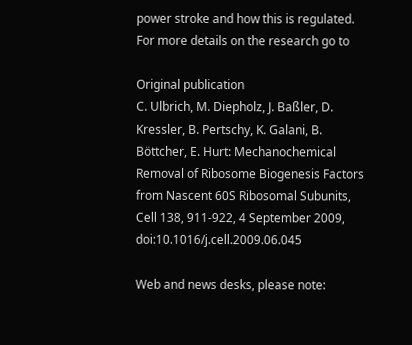power stroke and how this is regulated. For more details on the research go to

Original publication
C. Ulbrich, M. Diepholz, J. Baßler, D. Kressler, B. Pertschy, K. Galani, B. Böttcher, E. Hurt: Mechanochemical Removal of Ribosome Biogenesis Factors from Nascent 60S Ribosomal Subunits, Cell 138, 911-922, 4 September 2009, doi:10.1016/j.cell.2009.06.045

Web and news desks, please note: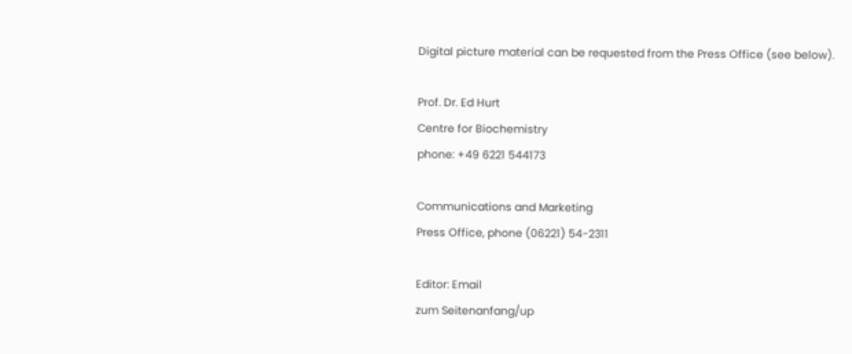Digital picture material can be requested from the Press Office (see below).

Prof. Dr. Ed Hurt
Centre for Biochemistry
phone: +49 6221 544173

Communications and Marketing
Press Office, phone (06221) 54-2311

Editor: Email
zum Seitenanfang/up